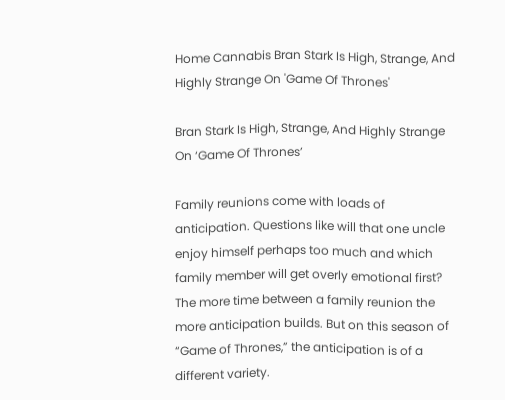Home Cannabis Bran Stark Is High, Strange, And Highly Strange On 'Game Of Thrones'

Bran Stark Is High, Strange, And Highly Strange On ‘Game Of Thrones’

Family reunions come with loads of anticipation. Questions like will that one uncle enjoy himself perhaps too much and which family member will get overly emotional first? The more time between a family reunion the more anticipation builds. But on this season of “Game of Thrones,” the anticipation is of a different variety.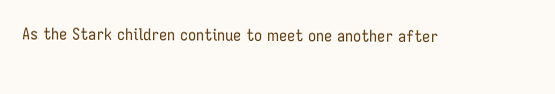As the Stark children continue to meet one another after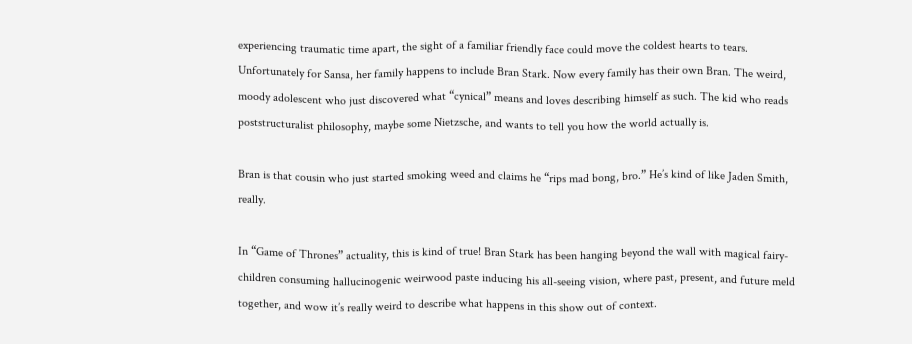experiencing traumatic time apart, the sight of a familiar friendly face could move the coldest hearts to tears. Unfortunately for Sansa, her family happens to include Bran Stark. Now every family has their own Bran. The weird, moody adolescent who just discovered what “cynical” means and loves describing himself as such. The kid who reads poststructuralist philosophy, maybe some Nietzsche, and wants to tell you how the world actually is.

Bran is that cousin who just started smoking weed and claims he “rips mad bong, bro.” He’s kind of like Jaden Smith, really.

In “Game of Thrones” actuality, this is kind of true! Bran Stark has been hanging beyond the wall with magical fairy-children consuming hallucinogenic weirwood paste inducing his all-seeing vision, where past, present, and future meld together, and wow it’s really weird to describe what happens in this show out of context.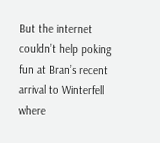But the internet couldn’t help poking fun at Bran’s recent arrival to Winterfell where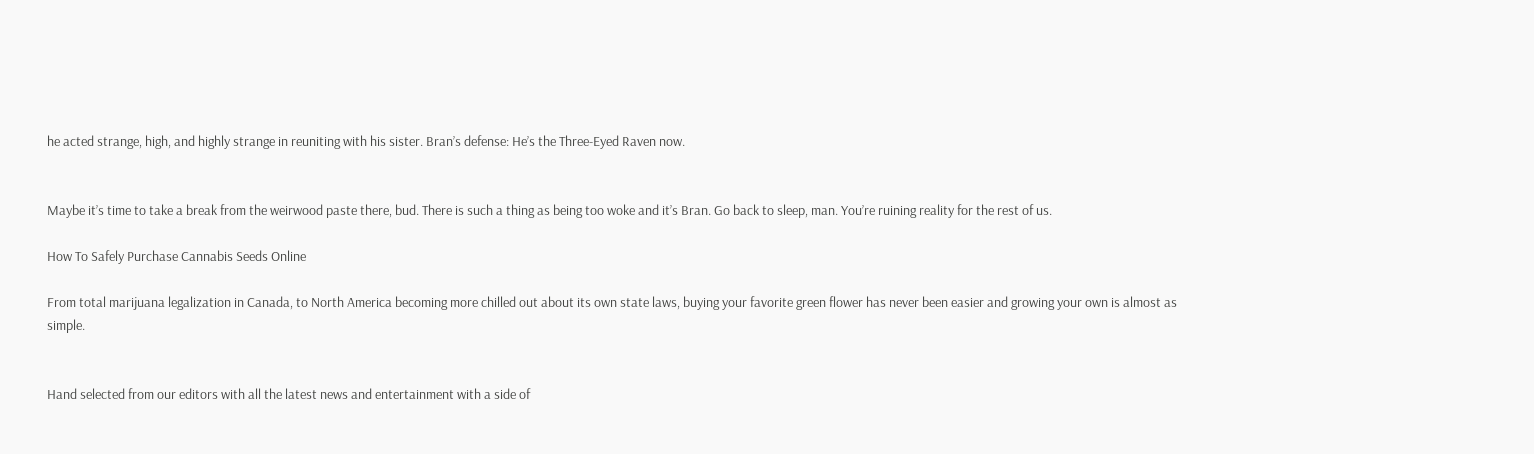he acted strange, high, and highly strange in reuniting with his sister. Bran’s defense: He’s the Three-Eyed Raven now.


Maybe it’s time to take a break from the weirwood paste there, bud. There is such a thing as being too woke and it’s Bran. Go back to sleep, man. You’re ruining reality for the rest of us.

How To Safely Purchase Cannabis Seeds Online

From total marijuana legalization in Canada, to North America becoming more chilled out about its own state laws, buying your favorite green flower has never been easier and growing your own is almost as simple.


Hand selected from our editors with all the latest news and entertainment with a side of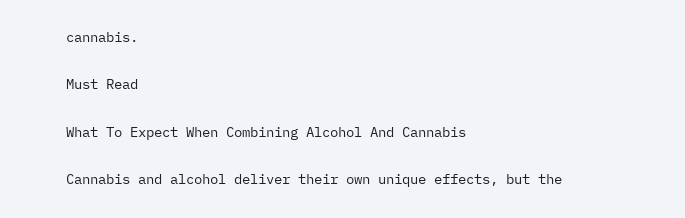cannabis.

Must Read

What To Expect When Combining Alcohol And Cannabis

Cannabis and alcohol deliver their own unique effects, but the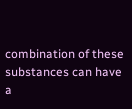combination of these substances can have a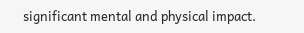significant mental and physical impact.